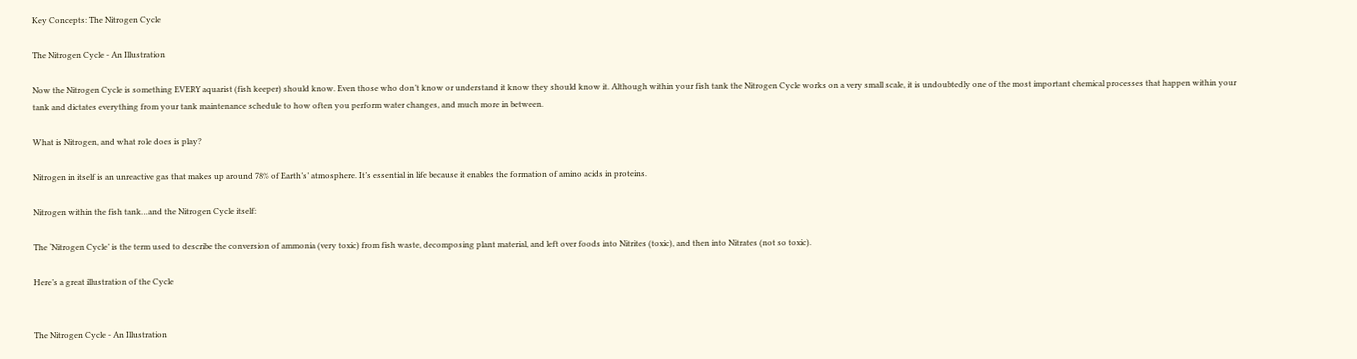Key Concepts: The Nitrogen Cycle

The Nitrogen Cycle - An Illustration

Now the Nitrogen Cycle is something EVERY aquarist (fish keeper) should know. Even those who don’t know or understand it know they should know it. Although within your fish tank the Nitrogen Cycle works on a very small scale, it is undoubtedly one of the most important chemical processes that happen within your tank and dictates everything from your tank maintenance schedule to how often you perform water changes, and much more in between.

What is Nitrogen, and what role does is play?

Nitrogen in itself is an unreactive gas that makes up around 78% of Earth’s’ atmosphere. It’s essential in life because it enables the formation of amino acids in proteins.

Nitrogen within the fish tank…and the Nitrogen Cycle itself:

The ‘Nitrogen Cycle’ is the term used to describe the conversion of ammonia (very toxic) from fish waste, decomposing plant material, and left over foods into Nitrites (toxic), and then into Nitrates (not so toxic).

Here’s a great illustration of the Cycle


The Nitrogen Cycle - An Illustration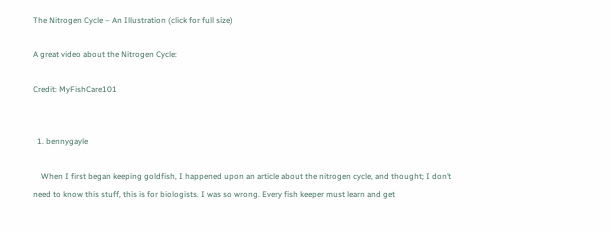The Nitrogen Cycle – An Illustration (click for full size)

A great video about the Nitrogen Cycle:

Credit: MyFishCare101


  1. bennygayle

    When I first began keeping goldfish, I happened upon an article about the nitrogen cycle, and thought; I don’t need to know this stuff, this is for biologists. I was so wrong. Every fish keeper must learn and get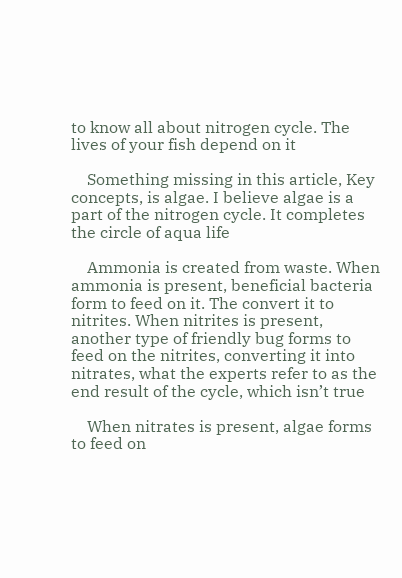to know all about nitrogen cycle. The lives of your fish depend on it

    Something missing in this article, Key concepts, is algae. I believe algae is a part of the nitrogen cycle. It completes the circle of aqua life

    Ammonia is created from waste. When ammonia is present, beneficial bacteria form to feed on it. The convert it to nitrites. When nitrites is present, another type of friendly bug forms to feed on the nitrites, converting it into nitrates, what the experts refer to as the end result of the cycle, which isn’t true

    When nitrates is present, algae forms to feed on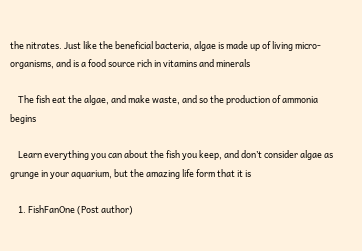the nitrates. Just like the beneficial bacteria, algae is made up of living micro-organisms, and is a food source rich in vitamins and minerals

    The fish eat the algae, and make waste, and so the production of ammonia begins

    Learn everything you can about the fish you keep, and don’t consider algae as grunge in your aquarium, but the amazing life form that it is

    1. FishFanOne (Post author)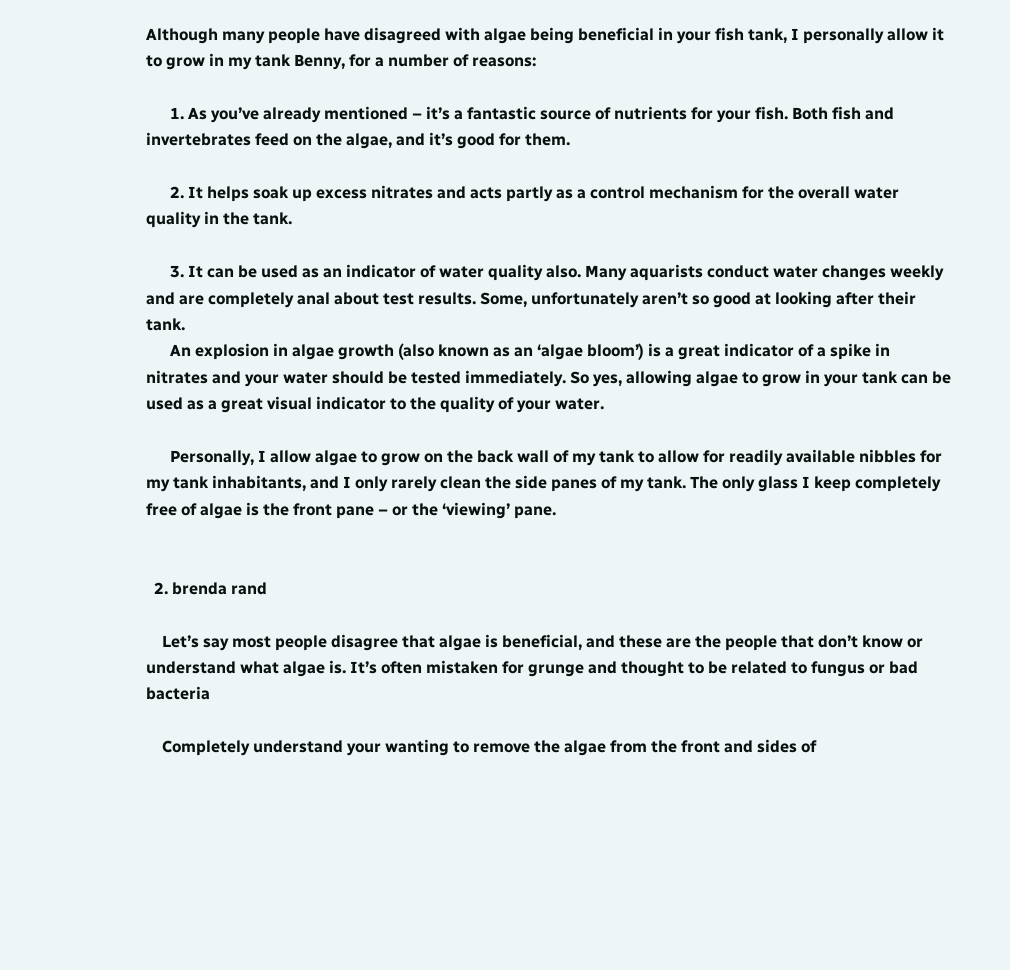Although many people have disagreed with algae being beneficial in your fish tank, I personally allow it to grow in my tank Benny, for a number of reasons:

      1. As you’ve already mentioned – it’s a fantastic source of nutrients for your fish. Both fish and invertebrates feed on the algae, and it’s good for them.

      2. It helps soak up excess nitrates and acts partly as a control mechanism for the overall water quality in the tank.

      3. It can be used as an indicator of water quality also. Many aquarists conduct water changes weekly and are completely anal about test results. Some, unfortunately aren’t so good at looking after their tank.
      An explosion in algae growth (also known as an ‘algae bloom’) is a great indicator of a spike in nitrates and your water should be tested immediately. So yes, allowing algae to grow in your tank can be used as a great visual indicator to the quality of your water.

      Personally, I allow algae to grow on the back wall of my tank to allow for readily available nibbles for my tank inhabitants, and I only rarely clean the side panes of my tank. The only glass I keep completely free of algae is the front pane – or the ‘viewing’ pane.


  2. brenda rand

    Let’s say most people disagree that algae is beneficial, and these are the people that don’t know or understand what algae is. It’s often mistaken for grunge and thought to be related to fungus or bad bacteria

    Completely understand your wanting to remove the algae from the front and sides of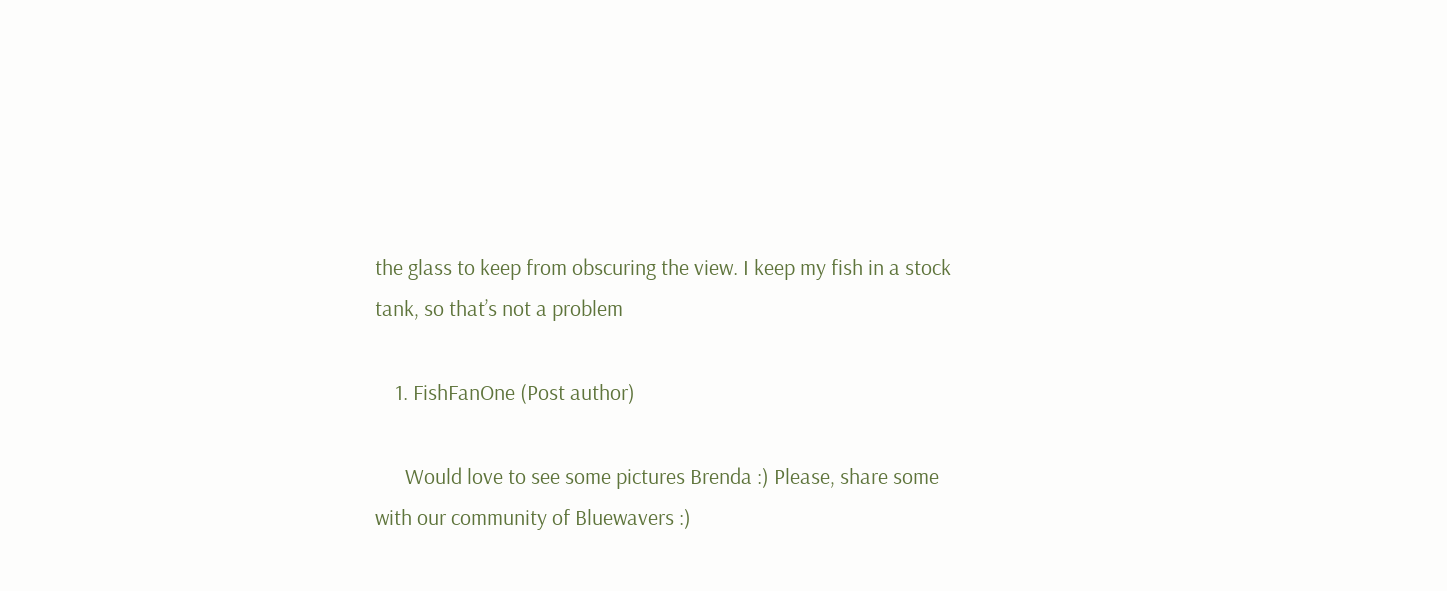the glass to keep from obscuring the view. I keep my fish in a stock tank, so that’s not a problem

    1. FishFanOne (Post author)

      Would love to see some pictures Brenda :) Please, share some with our community of Bluewavers :)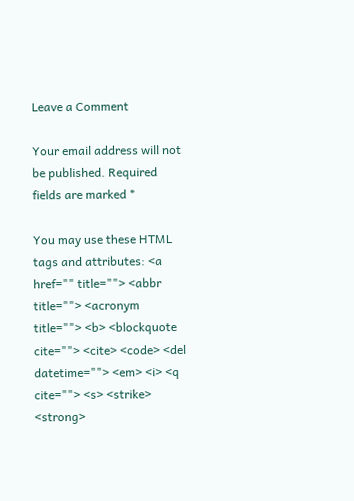Leave a Comment

Your email address will not be published. Required fields are marked *

You may use these HTML tags and attributes: <a href="" title=""> <abbr title=""> <acronym title=""> <b> <blockquote cite=""> <cite> <code> <del datetime=""> <em> <i> <q cite=""> <s> <strike> <strong>